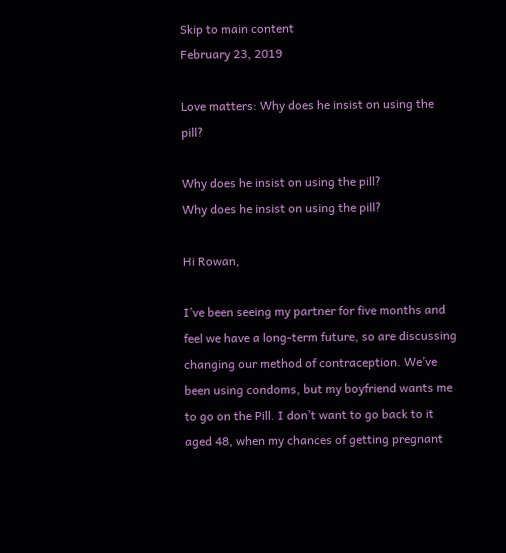Skip to main content
February 23, 2019

Love matters: Why does he insist on using the pill?

Why does he insist on using the pill?
Why does he insist on using the pill?

Hi Rowan,

I’ve been seeing my partner for five months and feel we have a long-term future, so are discussing changing our method of contraception. We’ve been using condoms, but my boyfriend wants me to go on the Pill. I don’t want to go back to it aged 48, when my chances of getting pregnant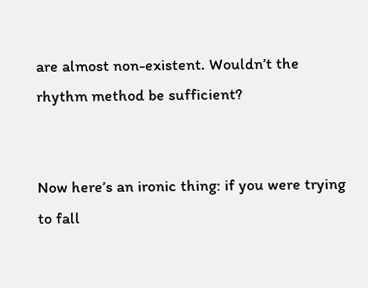are almost non-existent. Wouldn’t the rhythm method be sufficient?


Now here’s an ironic thing: if you were trying to fall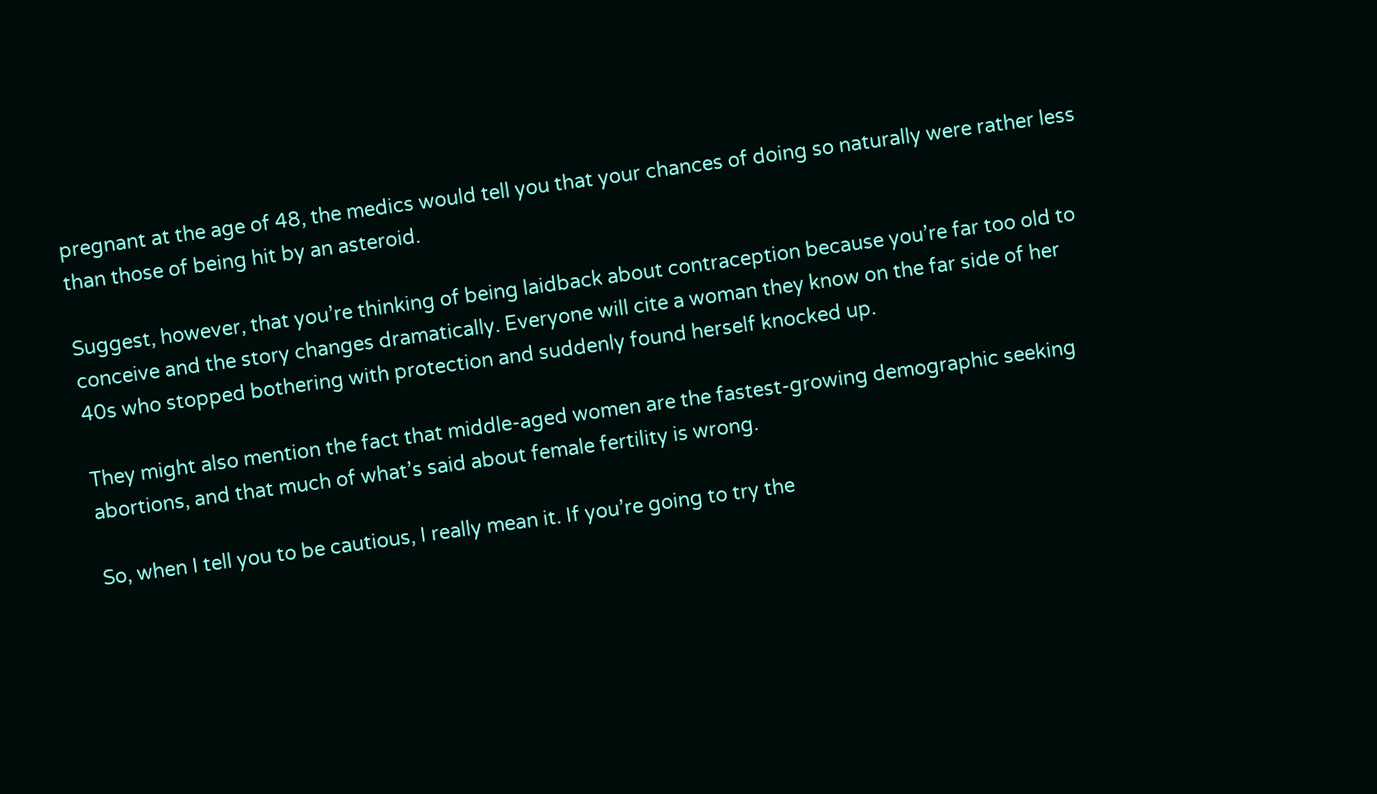pregnant at the age of 48, the medics would tell you that your chances of doing so naturally were rather less than those of being hit by an asteroid.

Suggest, however, that you’re thinking of being laidback about contraception because you’re far too old to conceive and the story changes dramatically. Everyone will cite a woman they know on the far side of her 40s who stopped bothering with protection and suddenly found herself knocked up.

They might also mention the fact that middle-aged women are the fastest-growing demographic seeking abortions, and that much of what’s said about female fertility is wrong.

So, when I tell you to be cautious, I really mean it. If you’re going to try the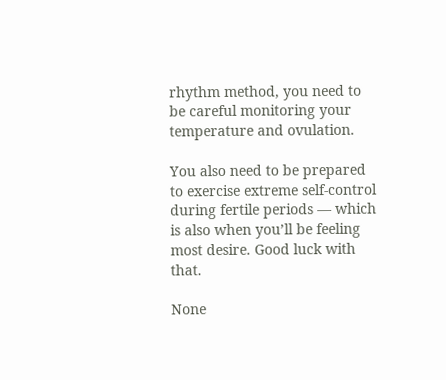rhythm method, you need to be careful monitoring your temperature and ovulation.

You also need to be prepared to exercise extreme self-control during fertile periods — which is also when you’ll be feeling most desire. Good luck with that.

None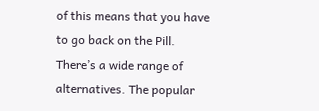of this means that you have to go back on the Pill. There’s a wide range of alternatives. The popular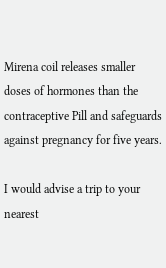Mirena coil releases smaller doses of hormones than the contraceptive Pill and safeguards against pregnancy for five years.

I would advise a trip to your nearest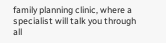family planning clinic, where a specialist will talk you through all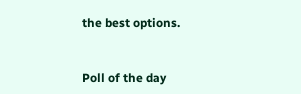the best options.


Poll of the day